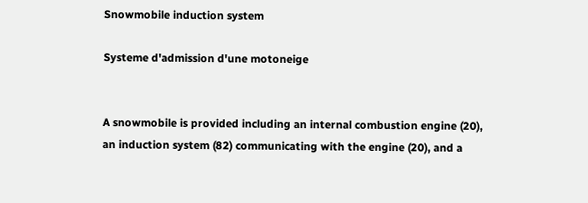Snowmobile induction system

Systeme d'admission d'une motoneige


A snowmobile is provided including an internal combustion engine (20), an induction system (82) communicating with the engine (20), and a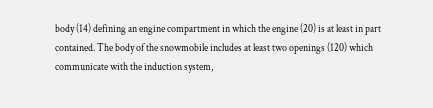body (14) defining an engine compartment in which the engine (20) is at least in part contained. The body of the snowmobile includes at least two openings (120) which communicate with the induction system,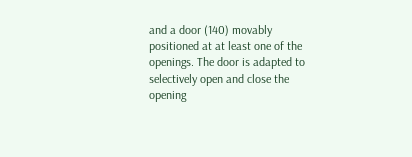and a door (140) movably positioned at at least one of the openings. The door is adapted to selectively open and close the opening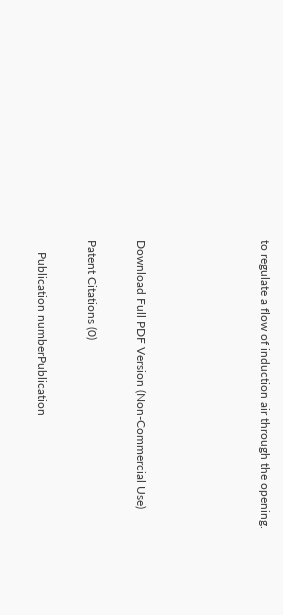to regulate a flow of induction air through the opening.




Download Full PDF Version (Non-Commercial Use)

Patent Citations (0)

    Publication numberPublication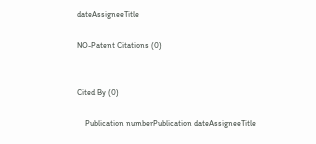dateAssigneeTitle

NO-Patent Citations (0)


Cited By (0)

    Publication numberPublication dateAssigneeTitle